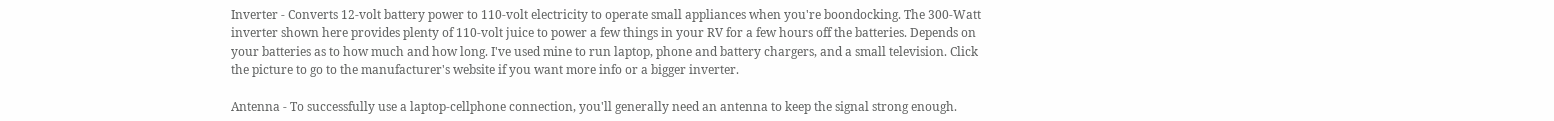Inverter - Converts 12-volt battery power to 110-volt electricity to operate small appliances when you're boondocking. The 300-Watt inverter shown here provides plenty of 110-volt juice to power a few things in your RV for a few hours off the batteries. Depends on your batteries as to how much and how long. I've used mine to run laptop, phone and battery chargers, and a small television. Click the picture to go to the manufacturer's website if you want more info or a bigger inverter.

Antenna - To successfully use a laptop-cellphone connection, you'll generally need an antenna to keep the signal strong enough.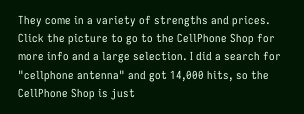They come in a variety of strengths and prices. Click the picture to go to the CellPhone Shop for more info and a large selection. I did a search for "cellphone antenna" and got 14,000 hits, so the CellPhone Shop is just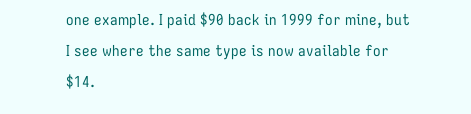one example. I paid $90 back in 1999 for mine, but I see where the same type is now available for $14.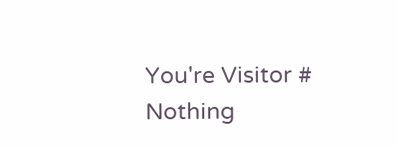You're Visitor #
Nothing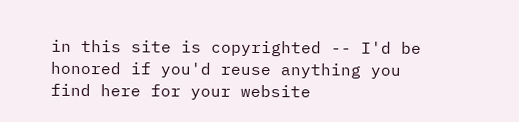in this site is copyrighted -- I'd be honored if you'd reuse anything you find here for your website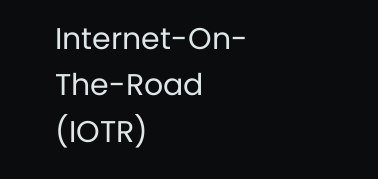Internet-On-The-Road (IOTR)